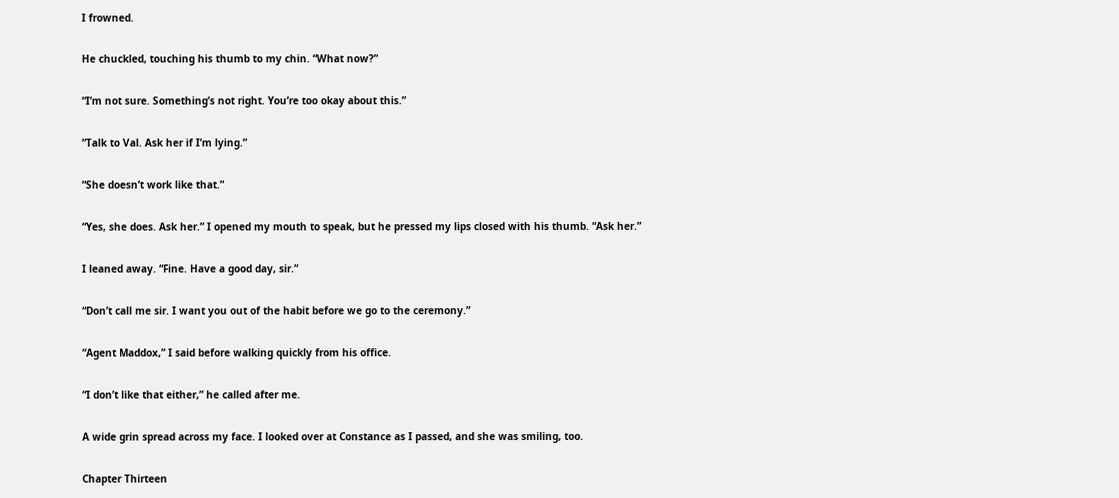I frowned.

He chuckled, touching his thumb to my chin. “What now?”

“I’m not sure. Something’s not right. You’re too okay about this.”

“Talk to Val. Ask her if I’m lying.”

“She doesn’t work like that.”

“Yes, she does. Ask her.” I opened my mouth to speak, but he pressed my lips closed with his thumb. “Ask her.”

I leaned away. “Fine. Have a good day, sir.”

“Don’t call me sir. I want you out of the habit before we go to the ceremony.”

“Agent Maddox,” I said before walking quickly from his office.

“I don’t like that either,” he called after me.

A wide grin spread across my face. I looked over at Constance as I passed, and she was smiling, too.

Chapter Thirteen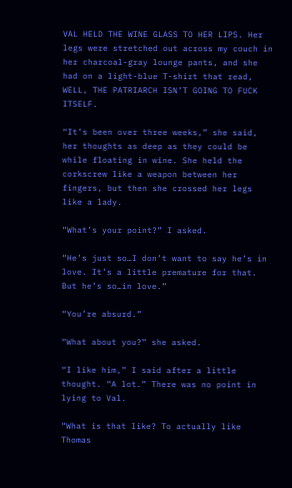VAL HELD THE WINE GLASS TO HER LIPS. Her legs were stretched out across my couch in her charcoal-gray lounge pants, and she had on a light-blue T-shirt that read, WELL, THE PATRIARCH ISN’T GOING TO FUCK ITSELF.

“It’s been over three weeks,” she said, her thoughts as deep as they could be while floating in wine. She held the corkscrew like a weapon between her fingers, but then she crossed her legs like a lady.

“What’s your point?” I asked.

“He’s just so…I don’t want to say he’s in love. It’s a little premature for that. But he’s so…in love.”

“You’re absurd.”

“What about you?” she asked.

“I like him,” I said after a little thought. “A lot.” There was no point in lying to Val.

“What is that like? To actually like Thomas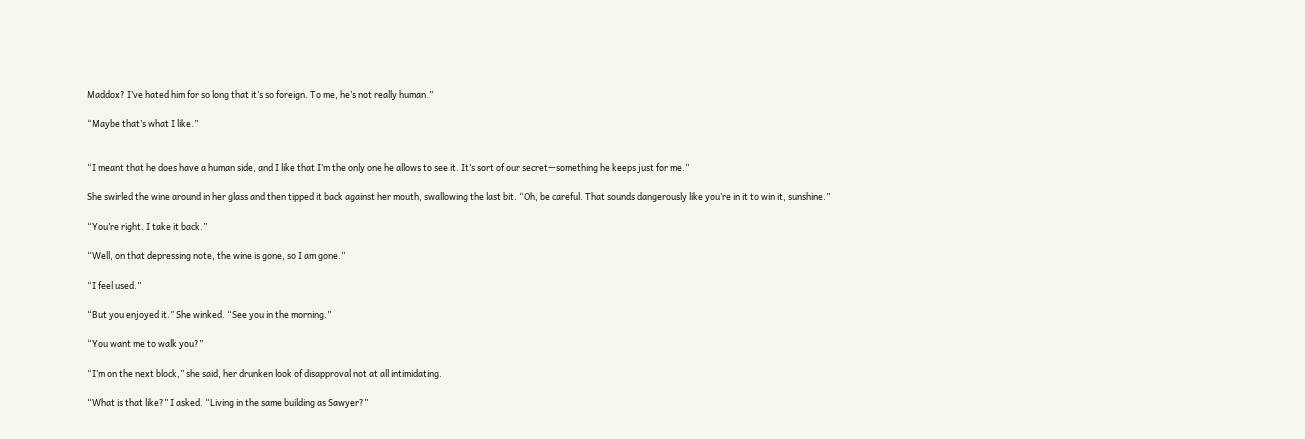Maddox? I’ve hated him for so long that it’s so foreign. To me, he’s not really human.”

“Maybe that’s what I like.”


“I meant that he does have a human side, and I like that I’m the only one he allows to see it. It’s sort of our secret—something he keeps just for me.”

She swirled the wine around in her glass and then tipped it back against her mouth, swallowing the last bit. “Oh, be careful. That sounds dangerously like you’re in it to win it, sunshine.”

“You’re right. I take it back.”

“Well, on that depressing note, the wine is gone, so I am gone.”

“I feel used.”

“But you enjoyed it.” She winked. “See you in the morning.”

“You want me to walk you?”

“I’m on the next block,” she said, her drunken look of disapproval not at all intimidating.

“What is that like?” I asked. “Living in the same building as Sawyer?”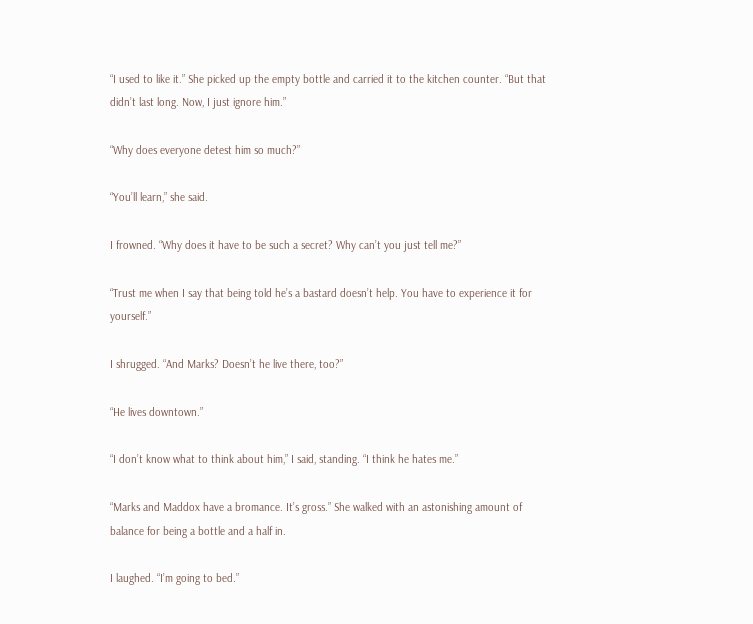“I used to like it.” She picked up the empty bottle and carried it to the kitchen counter. “But that didn’t last long. Now, I just ignore him.”

“Why does everyone detest him so much?”

“You’ll learn,” she said.

I frowned. “Why does it have to be such a secret? Why can’t you just tell me?”

“Trust me when I say that being told he’s a bastard doesn’t help. You have to experience it for yourself.”

I shrugged. “And Marks? Doesn’t he live there, too?”

“He lives downtown.”

“I don’t know what to think about him,” I said, standing. “I think he hates me.”

“Marks and Maddox have a bromance. It’s gross.” She walked with an astonishing amount of balance for being a bottle and a half in.

I laughed. “I’m going to bed.”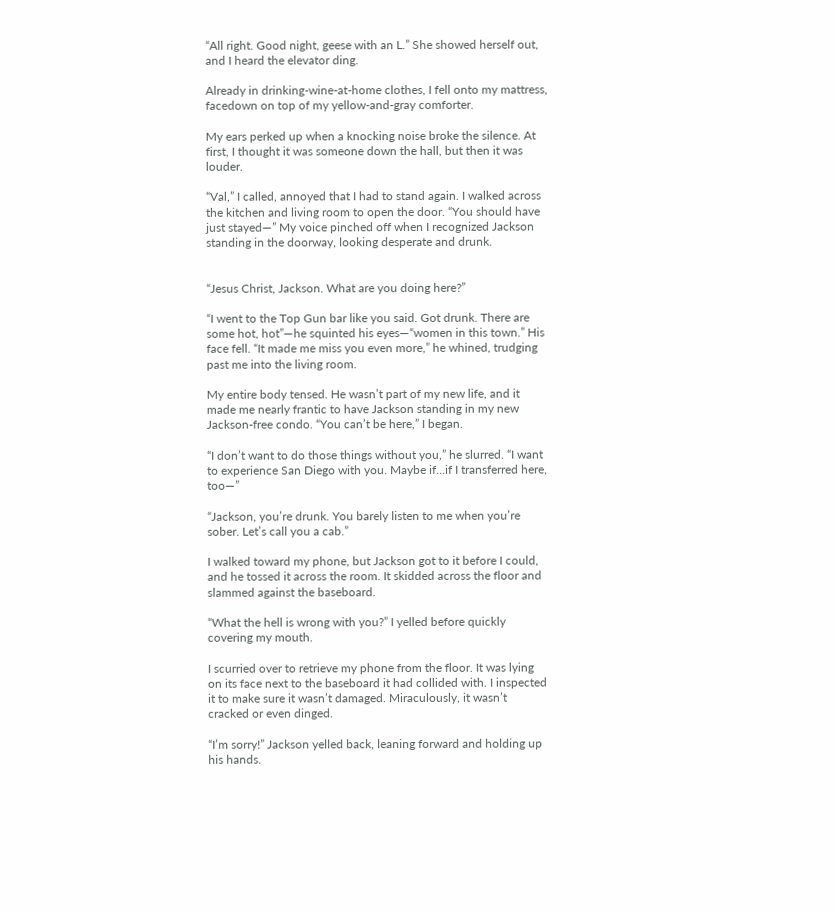“All right. Good night, geese with an L.” She showed herself out, and I heard the elevator ding.

Already in drinking-wine-at-home clothes, I fell onto my mattress, facedown on top of my yellow-and-gray comforter.

My ears perked up when a knocking noise broke the silence. At first, I thought it was someone down the hall, but then it was louder.

“Val,” I called, annoyed that I had to stand again. I walked across the kitchen and living room to open the door. “You should have just stayed—” My voice pinched off when I recognized Jackson standing in the doorway, looking desperate and drunk.


“Jesus Christ, Jackson. What are you doing here?”

“I went to the Top Gun bar like you said. Got drunk. There are some hot, hot”—he squinted his eyes—“women in this town.” His face fell. “It made me miss you even more,” he whined, trudging past me into the living room.

My entire body tensed. He wasn’t part of my new life, and it made me nearly frantic to have Jackson standing in my new Jackson-free condo. “You can’t be here,” I began.

“I don’t want to do those things without you,” he slurred. “I want to experience San Diego with you. Maybe if…if I transferred here, too—”

“Jackson, you’re drunk. You barely listen to me when you’re sober. Let’s call you a cab.”

I walked toward my phone, but Jackson got to it before I could, and he tossed it across the room. It skidded across the floor and slammed against the baseboard.

“What the hell is wrong with you?” I yelled before quickly covering my mouth.

I scurried over to retrieve my phone from the floor. It was lying on its face next to the baseboard it had collided with. I inspected it to make sure it wasn’t damaged. Miraculously, it wasn’t cracked or even dinged.

“I’m sorry!” Jackson yelled back, leaning forward and holding up his hands.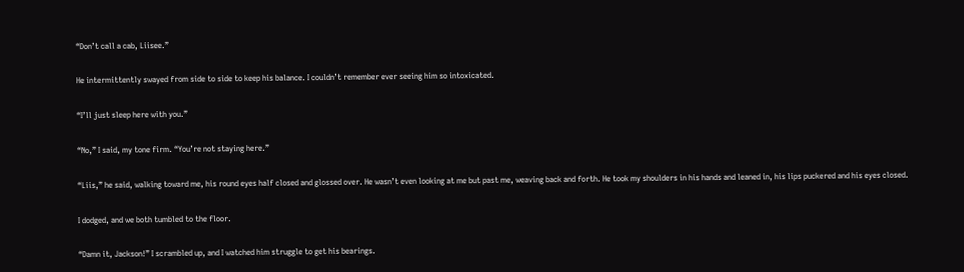“Don’t call a cab, Liisee.”

He intermittently swayed from side to side to keep his balance. I couldn’t remember ever seeing him so intoxicated.

“I’ll just sleep here with you.”

“No,” I said, my tone firm. “You’re not staying here.”

“Liis,” he said, walking toward me, his round eyes half closed and glossed over. He wasn’t even looking at me but past me, weaving back and forth. He took my shoulders in his hands and leaned in, his lips puckered and his eyes closed.

I dodged, and we both tumbled to the floor.

“Damn it, Jackson!” I scrambled up, and I watched him struggle to get his bearings.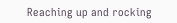Reaching up and rocking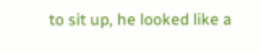to sit up, he looked like a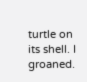turtle on its shell. I groaned.